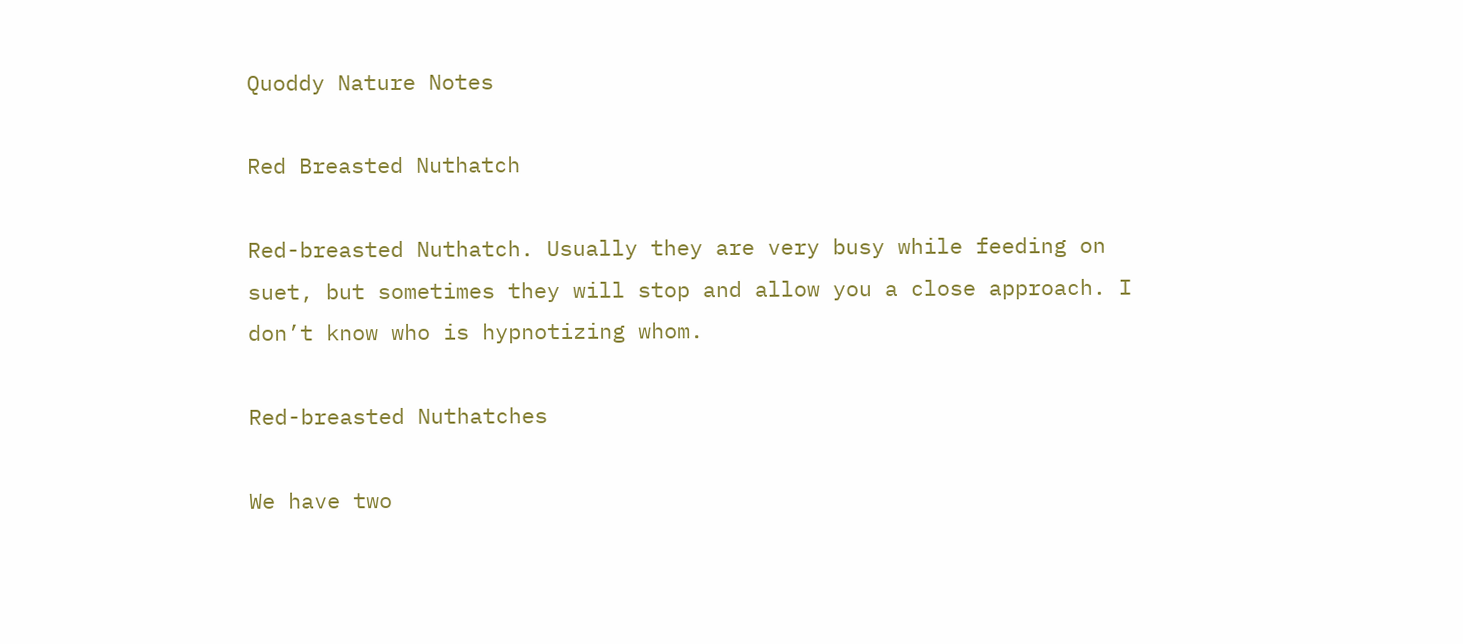Quoddy Nature Notes

Red Breasted Nuthatch

Red-breasted Nuthatch. Usually they are very busy while feeding on suet, but sometimes they will stop and allow you a close approach. I don’t know who is hypnotizing whom.

Red-breasted Nuthatches

We have two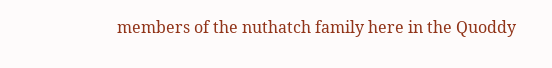members of the nuthatch family here in the Quoddy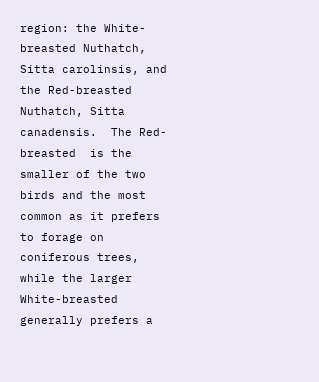region: the White-breasted Nuthatch, Sitta carolinsis, and the Red-breasted Nuthatch, Sitta canadensis.  The Red-breasted  is the smaller of the two birds and the most common as it prefers to forage on coniferous trees, while the larger White-breasted generally prefers a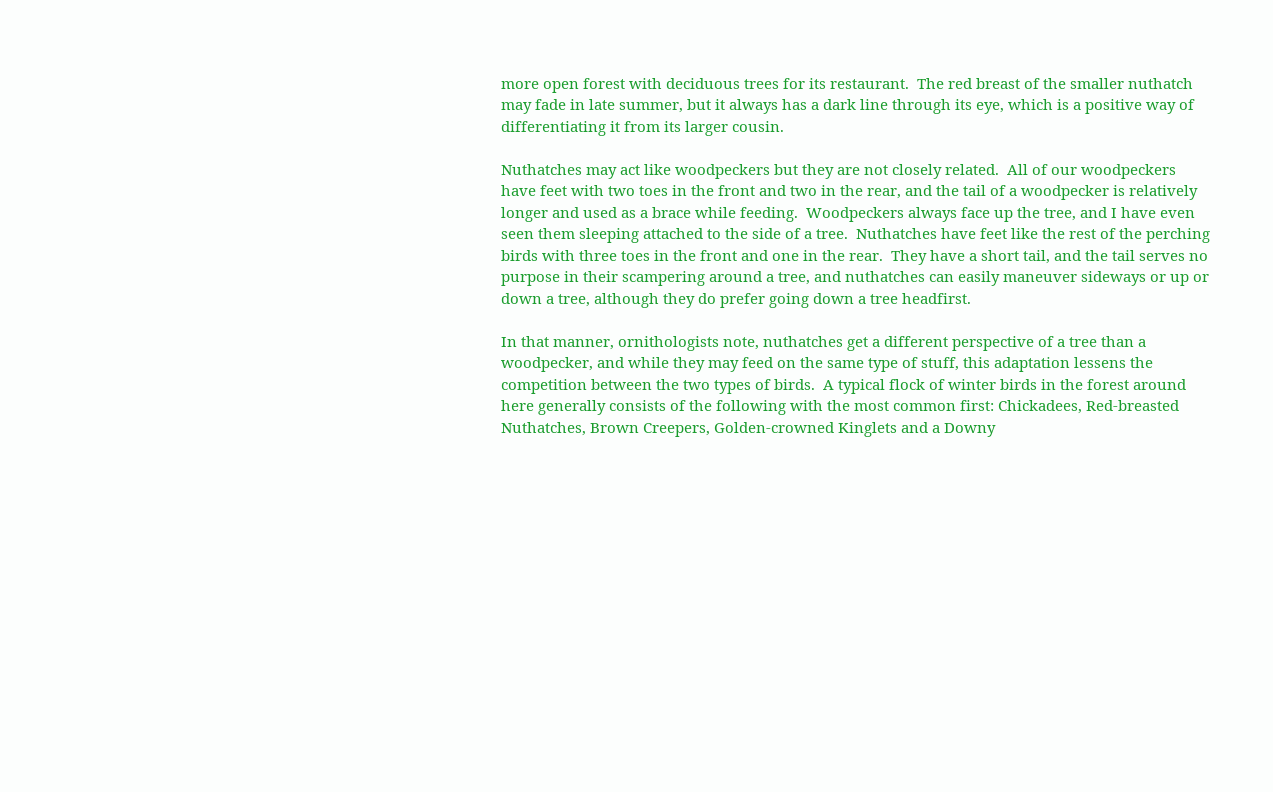more open forest with deciduous trees for its restaurant.  The red breast of the smaller nuthatch may fade in late summer, but it always has a dark line through its eye, which is a positive way of differentiating it from its larger cousin.

Nuthatches may act like woodpeckers but they are not closely related.  All of our woodpeckers have feet with two toes in the front and two in the rear, and the tail of a woodpecker is relatively longer and used as a brace while feeding.  Woodpeckers always face up the tree, and I have even seen them sleeping attached to the side of a tree.  Nuthatches have feet like the rest of the perching birds with three toes in the front and one in the rear.  They have a short tail, and the tail serves no purpose in their scampering around a tree, and nuthatches can easily maneuver sideways or up or down a tree, although they do prefer going down a tree headfirst.

In that manner, ornithologists note, nuthatches get a different perspective of a tree than a woodpecker, and while they may feed on the same type of stuff, this adaptation lessens the competition between the two types of birds.  A typical flock of winter birds in the forest around here generally consists of the following with the most common first: Chickadees, Red-breasted Nuthatches, Brown Creepers, Golden-crowned Kinglets and a Downy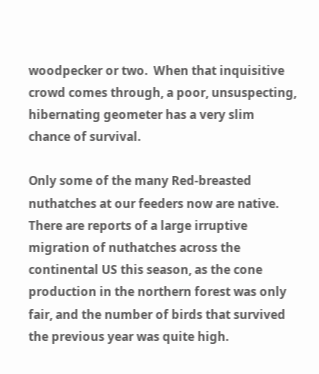woodpecker or two.  When that inquisitive crowd comes through, a poor, unsuspecting, hibernating geometer has a very slim chance of survival.

Only some of the many Red-breasted nuthatches at our feeders now are native.  There are reports of a large irruptive migration of nuthatches across the continental US this season, as the cone production in the northern forest was only fair, and the number of birds that survived the previous year was quite high.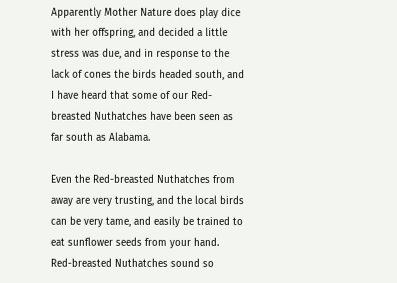Apparently Mother Nature does play dice with her offspring, and decided a little stress was due, and in response to the lack of cones the birds headed south, and I have heard that some of our Red-breasted Nuthatches have been seen as far south as Alabama.

Even the Red-breasted Nuthatches from away are very trusting, and the local birds can be very tame, and easily be trained to eat sunflower seeds from your hand.  Red-breasted Nuthatches sound so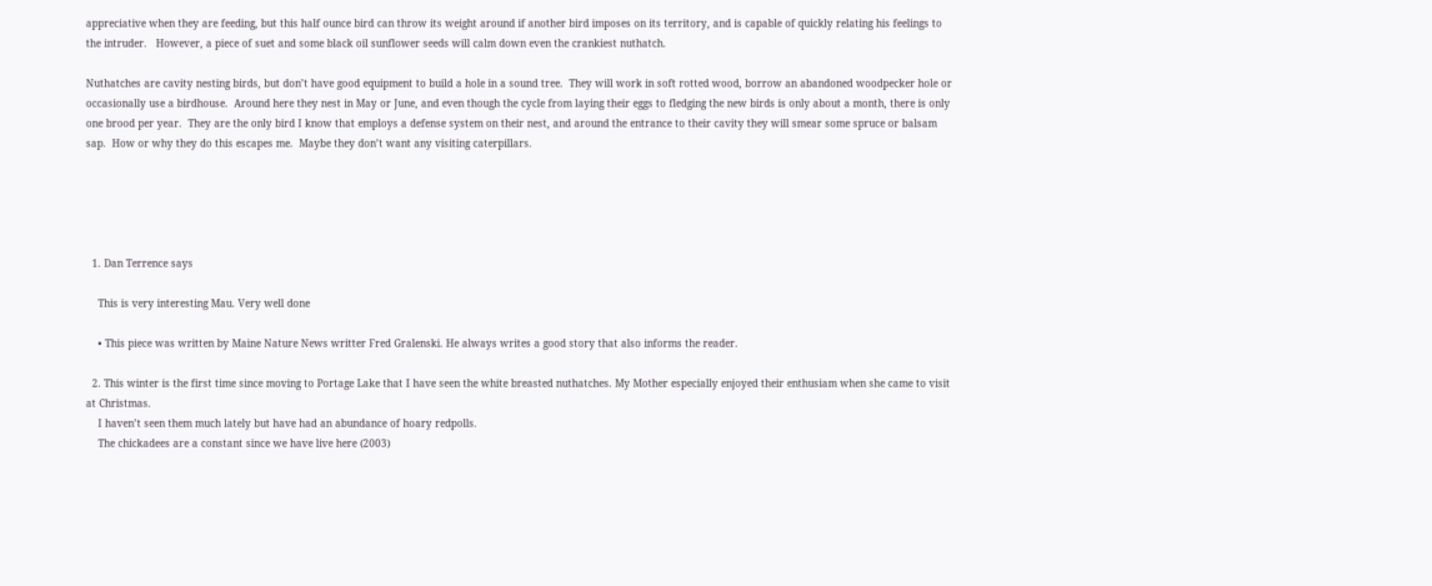appreciative when they are feeding, but this half ounce bird can throw its weight around if another bird imposes on its territory, and is capable of quickly relating his feelings to the intruder.   However, a piece of suet and some black oil sunflower seeds will calm down even the crankiest nuthatch.

Nuthatches are cavity nesting birds, but don’t have good equipment to build a hole in a sound tree.  They will work in soft rotted wood, borrow an abandoned woodpecker hole or occasionally use a birdhouse.  Around here they nest in May or June, and even though the cycle from laying their eggs to fledging the new birds is only about a month, there is only one brood per year.  They are the only bird I know that employs a defense system on their nest, and around the entrance to their cavity they will smear some spruce or balsam sap.  How or why they do this escapes me.  Maybe they don’t want any visiting caterpillars.





  1. Dan Terrence says

    This is very interesting Mau. Very well done

    • This piece was written by Maine Nature News writter Fred Gralenski. He always writes a good story that also informs the reader.

  2. This winter is the first time since moving to Portage Lake that I have seen the white breasted nuthatches. My Mother especially enjoyed their enthusiam when she came to visit at Christmas.
    I haven’t seen them much lately but have had an abundance of hoary redpolls.
    The chickadees are a constant since we have live here (2003)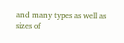and many types as well as sizes of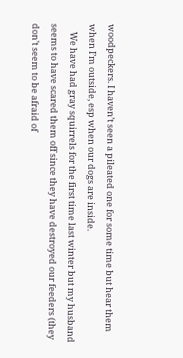woodpeckers. I haven’t seen a pileated one for some time but hear them when I’m outside, esp when our dogs are inside.
    We have had gray squirrels for the first time last winter but my husband seems to have scared them off since they have destroyed our feeders (they don’t seem to be afraid of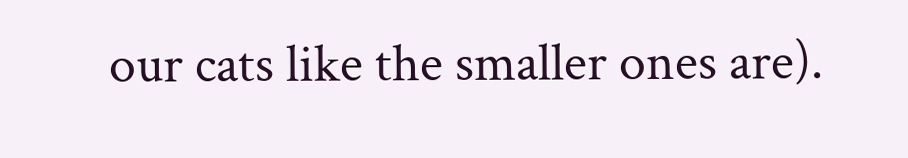our cats like the smaller ones are).